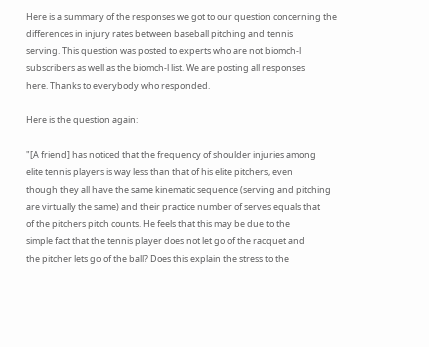Here is a summary of the responses we got to our question concerning the
differences in injury rates between baseball pitching and tennis
serving. This question was posted to experts who are not biomch-l
subscribers as well as the biomch-l list. We are posting all responses
here. Thanks to everybody who responded.

Here is the question again:

"[A friend] has noticed that the frequency of shoulder injuries among
elite tennis players is way less than that of his elite pitchers, even
though they all have the same kinematic sequence (serving and pitching
are virtually the same) and their practice number of serves equals that
of the pitchers pitch counts. He feels that this may be due to the
simple fact that the tennis player does not let go of the racquet and
the pitcher lets go of the ball? Does this explain the stress to the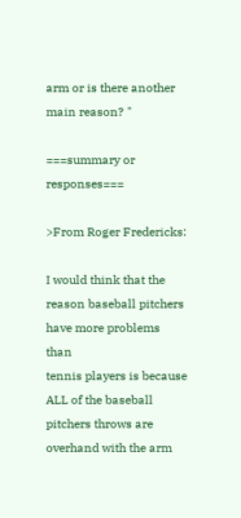arm or is there another main reason? "

===summary or responses===

>From Roger Fredericks:

I would think that the reason baseball pitchers have more problems than
tennis players is because ALL of the baseball pitchers throws are
overhand with the arm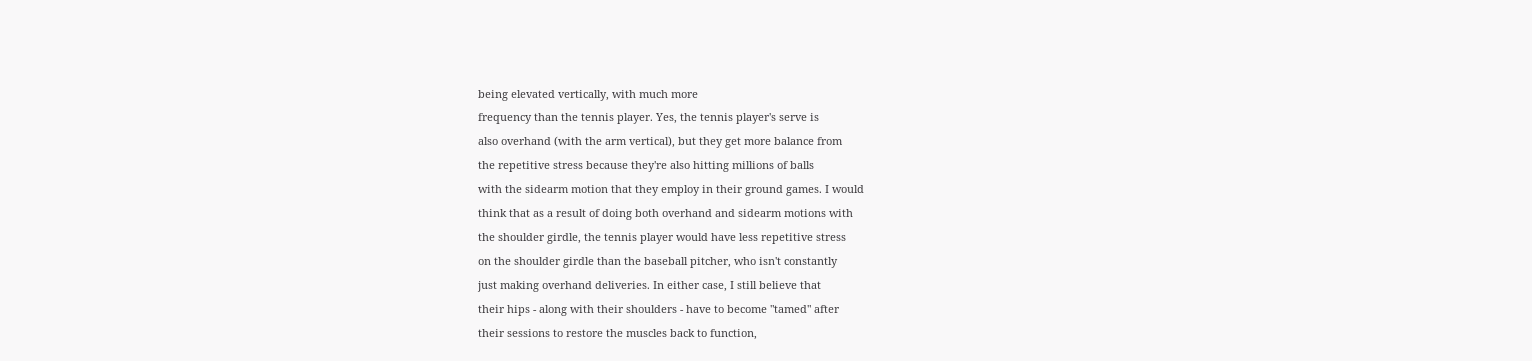being elevated vertically, with much more
frequency than the tennis player. Yes, the tennis player's serve is
also overhand (with the arm vertical), but they get more balance from
the repetitive stress because they're also hitting millions of balls
with the sidearm motion that they employ in their ground games. I would
think that as a result of doing both overhand and sidearm motions with
the shoulder girdle, the tennis player would have less repetitive stress
on the shoulder girdle than the baseball pitcher, who isn't constantly
just making overhand deliveries. In either case, I still believe that
their hips - along with their shoulders - have to become "tamed" after
their sessions to restore the muscles back to function,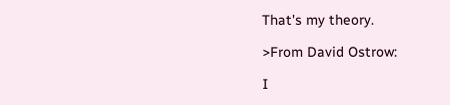That's my theory.

>From David Ostrow:

I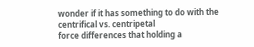wonder if it has something to do with the centrifical vs. centripetal
force differences that holding a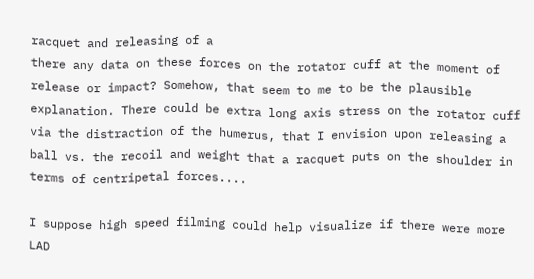racquet and releasing of a
there any data on these forces on the rotator cuff at the moment of
release or impact? Somehow, that seem to me to be the plausible
explanation. There could be extra long axis stress on the rotator cuff
via the distraction of the humerus, that I envision upon releasing a
ball vs. the recoil and weight that a racquet puts on the shoulder in
terms of centripetal forces....

I suppose high speed filming could help visualize if there were more LAD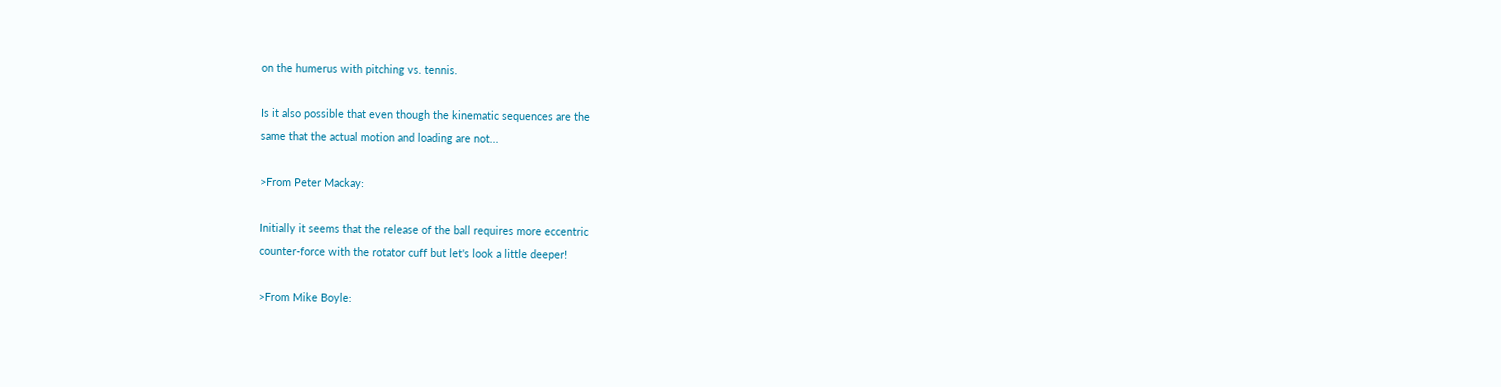on the humerus with pitching vs. tennis.

Is it also possible that even though the kinematic sequences are the
same that the actual motion and loading are not...

>From Peter Mackay:

Initially it seems that the release of the ball requires more eccentric
counter-force with the rotator cuff but let's look a little deeper!

>From Mike Boyle: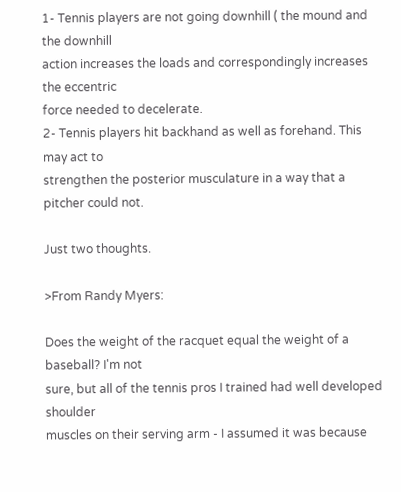1- Tennis players are not going downhill ( the mound and the downhill
action increases the loads and correspondingly increases the eccentric
force needed to decelerate.
2- Tennis players hit backhand as well as forehand. This may act to
strengthen the posterior musculature in a way that a pitcher could not.

Just two thoughts.

>From Randy Myers:

Does the weight of the racquet equal the weight of a baseball? I'm not
sure, but all of the tennis pros I trained had well developed shoulder
muscles on their serving arm - I assumed it was because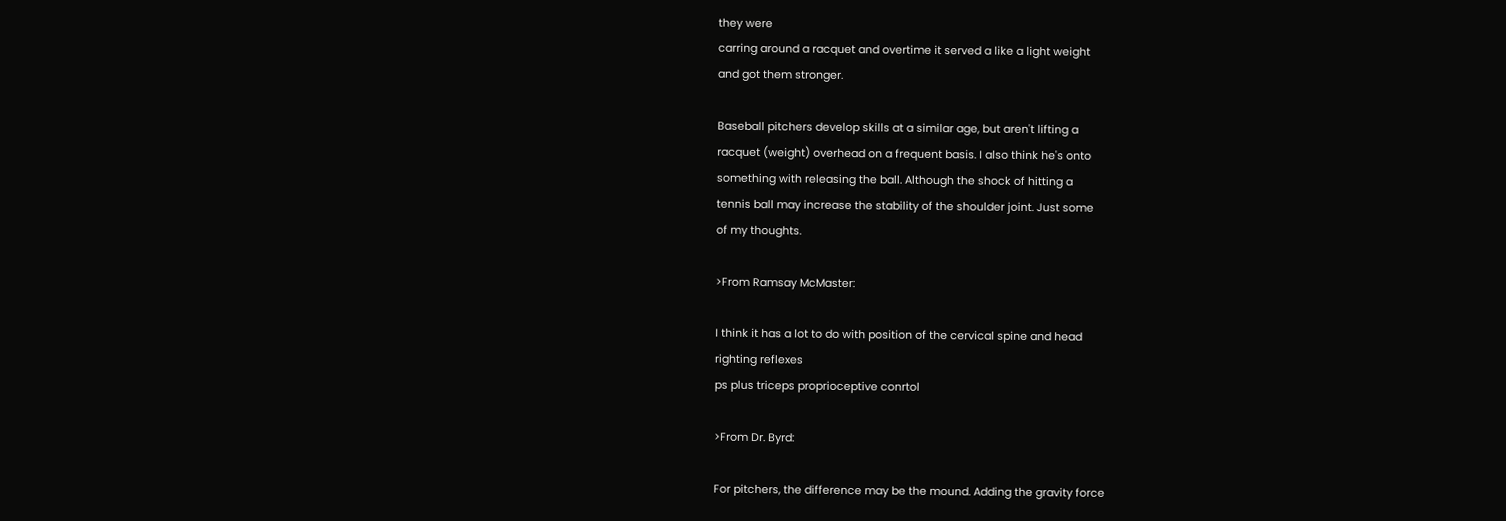they were
carring around a racquet and overtime it served a like a light weight
and got them stronger.

Baseball pitchers develop skills at a similar age, but aren't lifting a
racquet (weight) overhead on a frequent basis. I also think he's onto
something with releasing the ball. Although the shock of hitting a
tennis ball may increase the stability of the shoulder joint. Just some
of my thoughts.

>From Ramsay McMaster:

I think it has a lot to do with position of the cervical spine and head
righting reflexes
ps plus triceps proprioceptive conrtol

>From Dr. Byrd:

For pitchers, the difference may be the mound. Adding the gravity force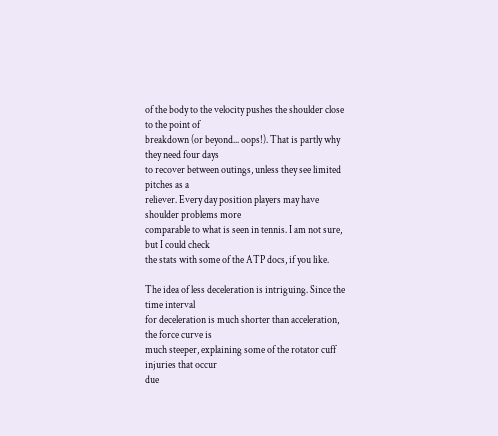of the body to the velocity pushes the shoulder close to the point of
breakdown (or beyond... oops!). That is partly why they need four days
to recover between outings, unless they see limited pitches as a
reliever. Every day position players may have shoulder problems more
comparable to what is seen in tennis. I am not sure, but I could check
the stats with some of the ATP docs, if you like.

The idea of less deceleration is intriguing. Since the time interval
for deceleration is much shorter than acceleration, the force curve is
much steeper, explaining some of the rotator cuff injuries that occur
due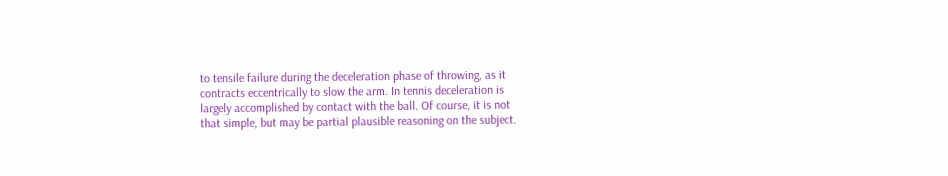to tensile failure during the deceleration phase of throwing, as it
contracts eccentrically to slow the arm. In tennis deceleration is
largely accomplished by contact with the ball. Of course, it is not
that simple, but may be partial plausible reasoning on the subject.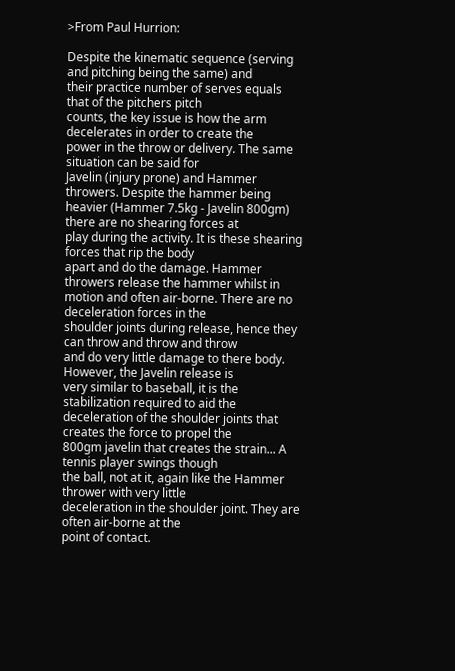>From Paul Hurrion:

Despite the kinematic sequence (serving and pitching being the same) and
their practice number of serves equals that of the pitchers pitch
counts, the key issue is how the arm decelerates in order to create the
power in the throw or delivery. The same situation can be said for
Javelin (injury prone) and Hammer throwers. Despite the hammer being
heavier (Hammer 7.5kg - Javelin 800gm) there are no shearing forces at
play during the activity. It is these shearing forces that rip the body
apart and do the damage. Hammer throwers release the hammer whilst in
motion and often air-borne. There are no deceleration forces in the
shoulder joints during release, hence they can throw and throw and throw
and do very little damage to there body. However, the Javelin release is
very similar to baseball, it is the stabilization required to aid the
deceleration of the shoulder joints that creates the force to propel the
800gm javelin that creates the strain... A tennis player swings though
the ball, not at it, again like the Hammer thrower with very little
deceleration in the shoulder joint. They are often air-borne at the
point of contact.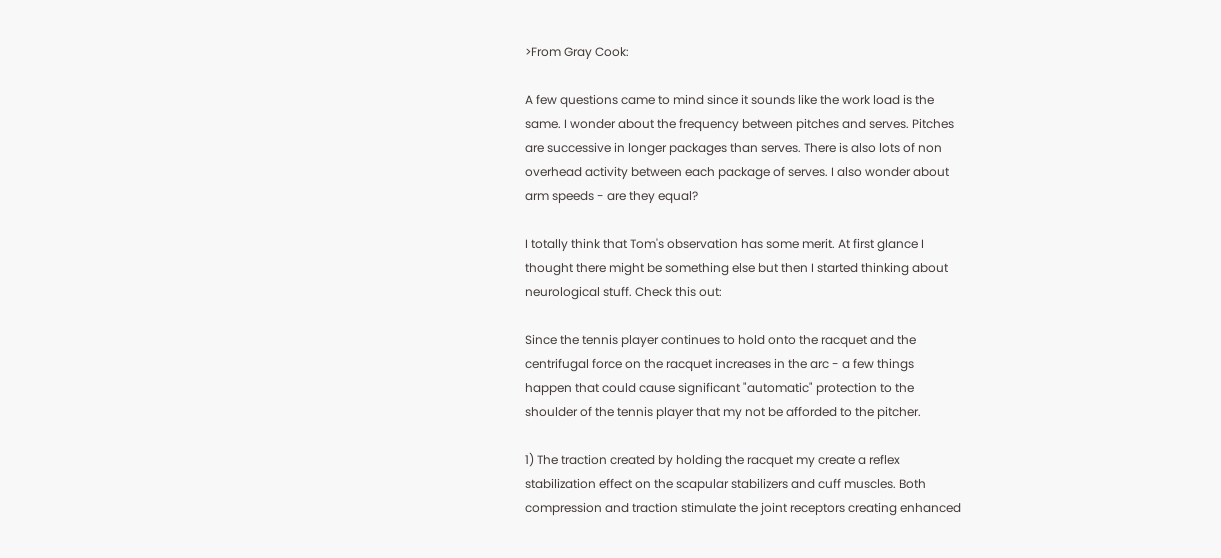>From Gray Cook:

A few questions came to mind since it sounds like the work load is the
same. I wonder about the frequency between pitches and serves. Pitches
are successive in longer packages than serves. There is also lots of non
overhead activity between each package of serves. I also wonder about
arm speeds - are they equal?

I totally think that Tom's observation has some merit. At first glance I
thought there might be something else but then I started thinking about
neurological stuff. Check this out:

Since the tennis player continues to hold onto the racquet and the
centrifugal force on the racquet increases in the arc - a few things
happen that could cause significant "automatic" protection to the
shoulder of the tennis player that my not be afforded to the pitcher.

1) The traction created by holding the racquet my create a reflex
stabilization effect on the scapular stabilizers and cuff muscles. Both
compression and traction stimulate the joint receptors creating enhanced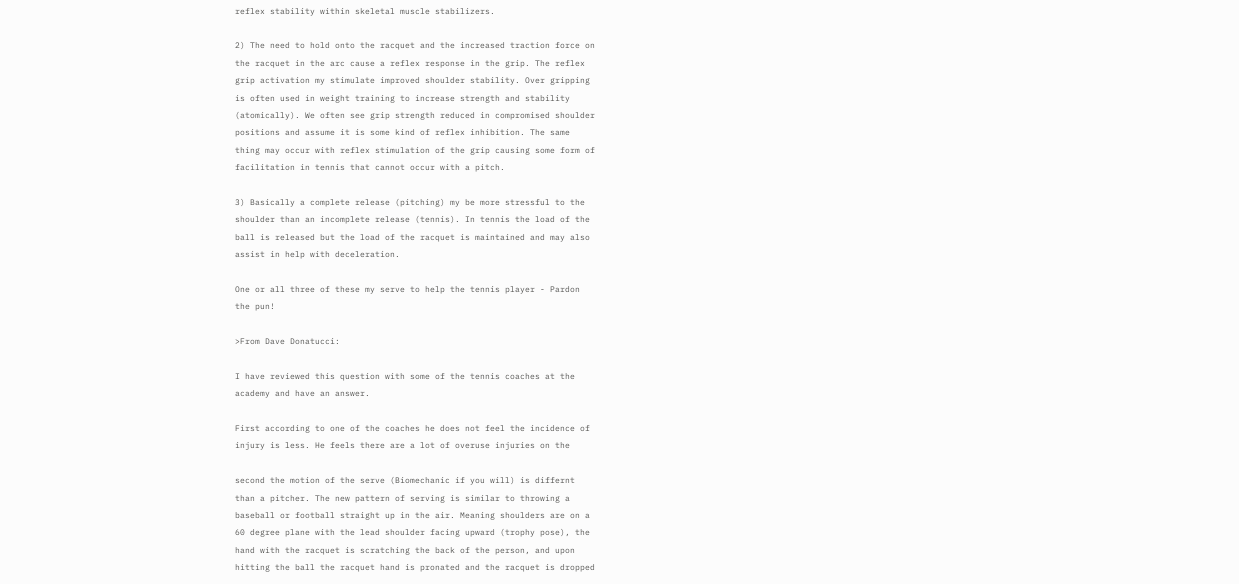reflex stability within skeletal muscle stabilizers.

2) The need to hold onto the racquet and the increased traction force on
the racquet in the arc cause a reflex response in the grip. The reflex
grip activation my stimulate improved shoulder stability. Over gripping
is often used in weight training to increase strength and stability
(atomically). We often see grip strength reduced in compromised shoulder
positions and assume it is some kind of reflex inhibition. The same
thing may occur with reflex stimulation of the grip causing some form of
facilitation in tennis that cannot occur with a pitch.

3) Basically a complete release (pitching) my be more stressful to the
shoulder than an incomplete release (tennis). In tennis the load of the
ball is released but the load of the racquet is maintained and may also
assist in help with deceleration.

One or all three of these my serve to help the tennis player - Pardon
the pun!

>From Dave Donatucci:

I have reviewed this question with some of the tennis coaches at the
academy and have an answer.

First according to one of the coaches he does not feel the incidence of
injury is less. He feels there are a lot of overuse injuries on the

second the motion of the serve (Biomechanic if you will) is differnt
than a pitcher. The new pattern of serving is similar to throwing a
baseball or football straight up in the air. Meaning shoulders are on a
60 degree plane with the lead shoulder facing upward (trophy pose), the
hand with the racquet is scratching the back of the person, and upon
hitting the ball the racquet hand is pronated and the racquet is dropped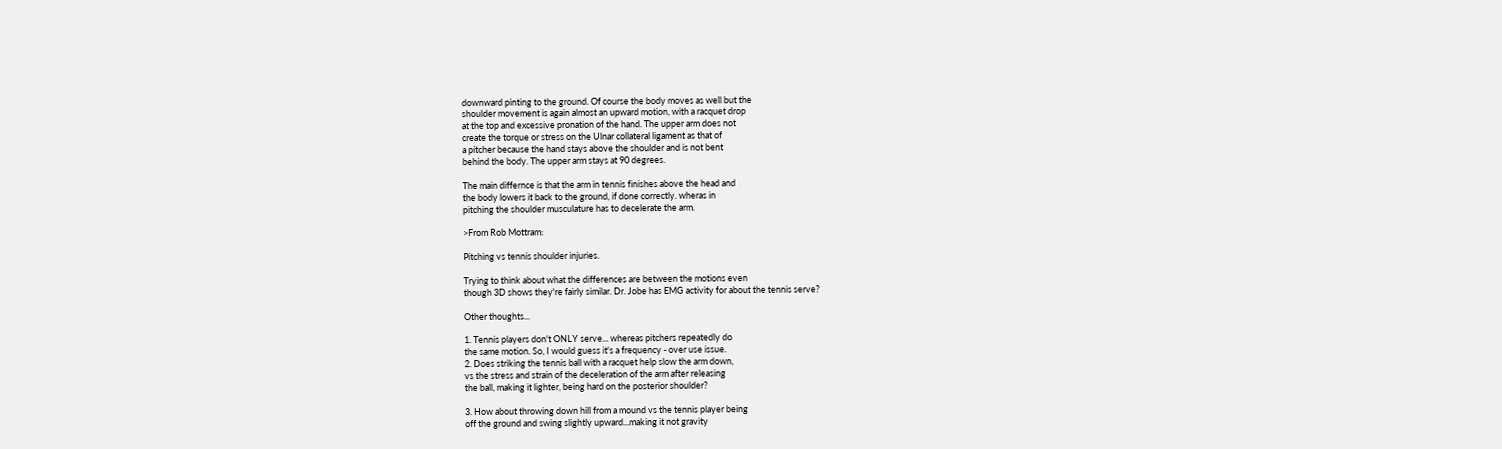downward pinting to the ground. Of course the body moves as well but the
shoulder movement is again almost an upward motion, with a racquet drop
at the top and excessive pronation of the hand. The upper arm does not
create the torque or stress on the Ulnar collateral ligament as that of
a pitcher because the hand stays above the shoulder and is not bent
behind the body. The upper arm stays at 90 degrees.

The main differnce is that the arm in tennis finishes above the head and
the body lowers it back to the ground, if done correctly. wheras in
pitching the shoulder musculature has to decelerate the arm.

>From Rob Mottram:

Pitching vs tennis shoulder injuries.

Trying to think about what the differences are between the motions even
though 3D shows they're fairly similar. Dr. Jobe has EMG activity for about the tennis serve?

Other thoughts...

1. Tennis players don't ONLY serve... whereas pitchers repeatedly do
the same motion. So, I would guess it's a frequency - over use issue.
2. Does striking the tennis ball with a racquet help slow the arm down,
vs the stress and strain of the deceleration of the arm after releasing
the ball, making it lighter, being hard on the posterior shoulder?

3. How about throwing down hill from a mound vs the tennis player being
off the ground and swing slightly upward...making it not gravity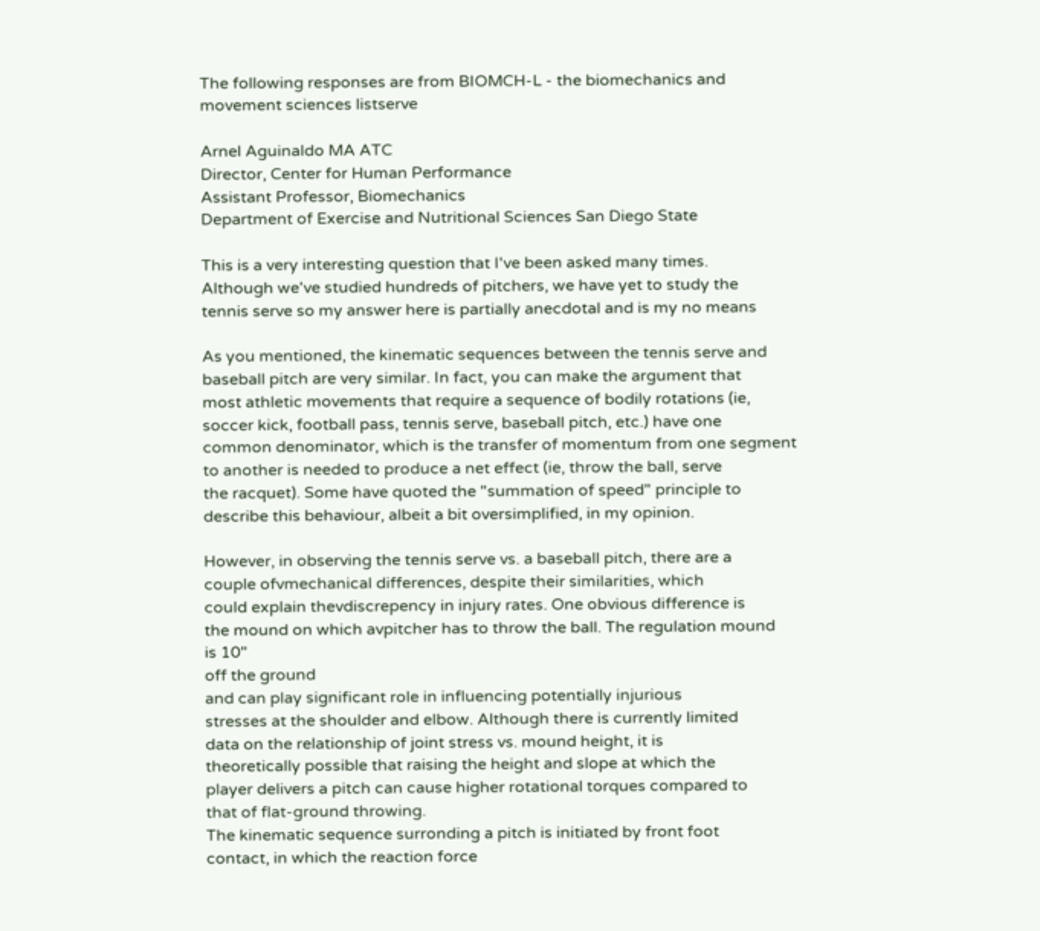The following responses are from BIOMCH-L - the biomechanics and
movement sciences listserve

Arnel Aguinaldo MA ATC
Director, Center for Human Performance
Assistant Professor, Biomechanics
Department of Exercise and Nutritional Sciences San Diego State

This is a very interesting question that I've been asked many times.
Although we've studied hundreds of pitchers, we have yet to study the
tennis serve so my answer here is partially anecdotal and is my no means

As you mentioned, the kinematic sequences between the tennis serve and
baseball pitch are very similar. In fact, you can make the argument that
most athletic movements that require a sequence of bodily rotations (ie,
soccer kick, football pass, tennis serve, baseball pitch, etc.) have one
common denominator, which is the transfer of momentum from one segment
to another is needed to produce a net effect (ie, throw the ball, serve
the racquet). Some have quoted the "summation of speed" principle to
describe this behaviour, albeit a bit oversimplified, in my opinion.

However, in observing the tennis serve vs. a baseball pitch, there are a
couple ofvmechanical differences, despite their similarities, which
could explain thevdiscrepency in injury rates. One obvious difference is
the mound on which avpitcher has to throw the ball. The regulation mound
is 10"
off the ground
and can play significant role in influencing potentially injurious
stresses at the shoulder and elbow. Although there is currently limited
data on the relationship of joint stress vs. mound height, it is
theoretically possible that raising the height and slope at which the
player delivers a pitch can cause higher rotational torques compared to
that of flat-ground throwing.
The kinematic sequence surronding a pitch is initiated by front foot
contact, in which the reaction force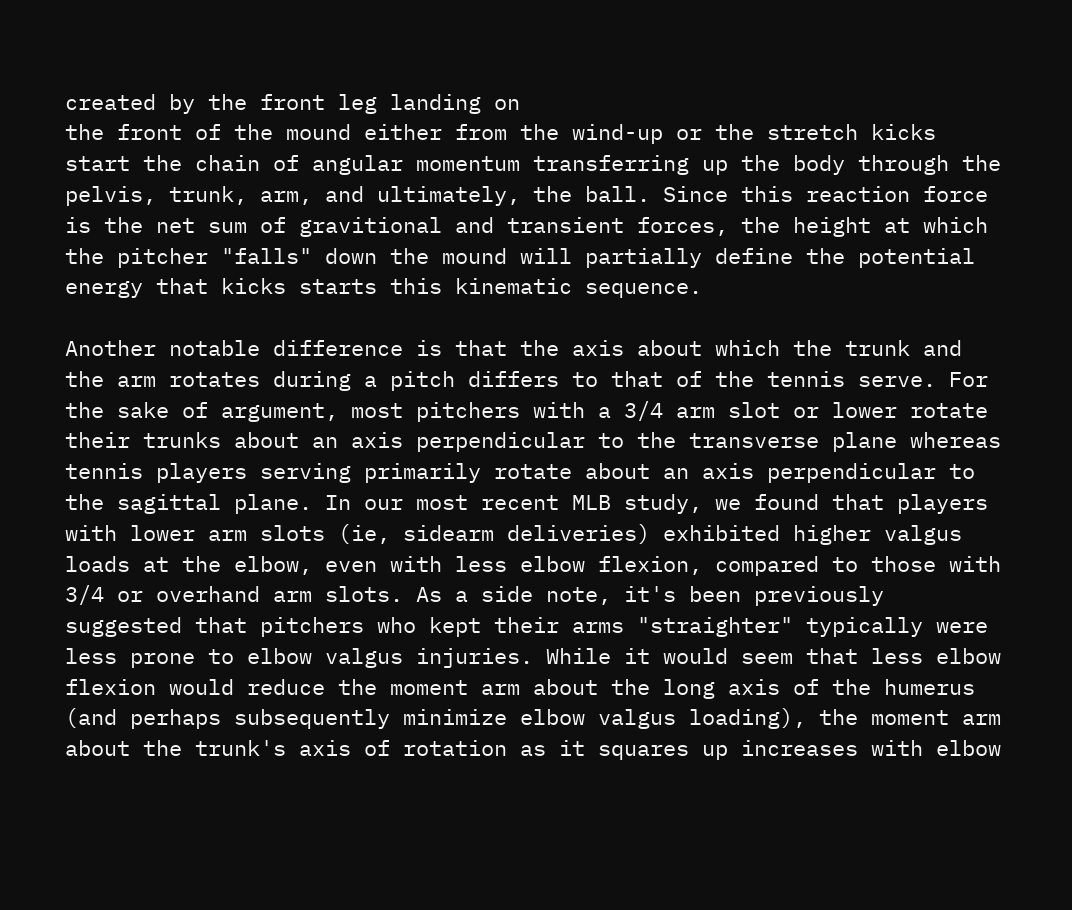created by the front leg landing on
the front of the mound either from the wind-up or the stretch kicks
start the chain of angular momentum transferring up the body through the
pelvis, trunk, arm, and ultimately, the ball. Since this reaction force
is the net sum of gravitional and transient forces, the height at which
the pitcher "falls" down the mound will partially define the potential
energy that kicks starts this kinematic sequence.

Another notable difference is that the axis about which the trunk and
the arm rotates during a pitch differs to that of the tennis serve. For
the sake of argument, most pitchers with a 3/4 arm slot or lower rotate
their trunks about an axis perpendicular to the transverse plane whereas
tennis players serving primarily rotate about an axis perpendicular to
the sagittal plane. In our most recent MLB study, we found that players
with lower arm slots (ie, sidearm deliveries) exhibited higher valgus
loads at the elbow, even with less elbow flexion, compared to those with
3/4 or overhand arm slots. As a side note, it's been previously
suggested that pitchers who kept their arms "straighter" typically were
less prone to elbow valgus injuries. While it would seem that less elbow
flexion would reduce the moment arm about the long axis of the humerus
(and perhaps subsequently minimize elbow valgus loading), the moment arm
about the trunk's axis of rotation as it squares up increases with elbow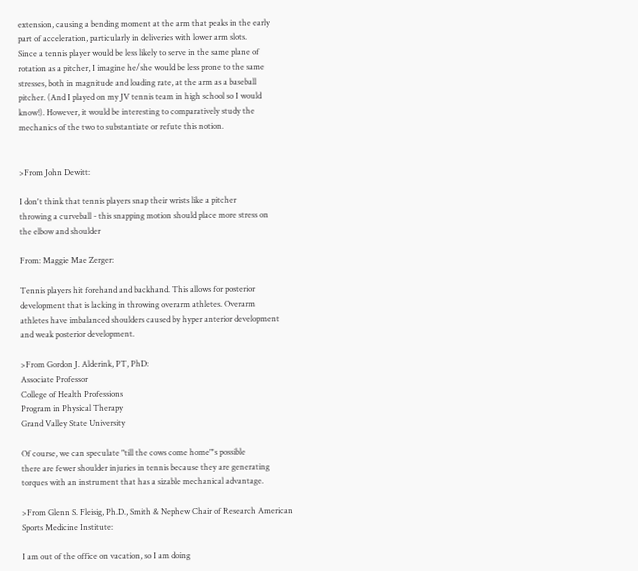extension, causing a bending moment at the arm that peaks in the early
part of acceleration, particularly in deliveries with lower arm slots.
Since a tennis player would be less likely to serve in the same plane of
rotation as a pitcher, I imagine he/she would be less prone to the same
stresses, both in magnitude and loading rate, at the arm as a baseball
pitcher. (And I played on my JV tennis team in high school so I would
know!). However, it would be interesting to comparatively study the
mechanics of the two to substantiate or refute this notion.


>From John Dewitt:

I don't think that tennis players snap their wrists like a pitcher
throwing a curveball - this snapping motion should place more stress on
the elbow and shoulder

From: Maggie Mae Zerger:

Tennis players hit forehand and backhand. This allows for posterior
development that is lacking in throwing overarm athletes. Overarm
athletes have imbalanced shoulders caused by hyper anterior development
and weak posterior development.

>From Gordon J. Alderink, PT, PhD:
Associate Professor
College of Health Professions
Program in Physical Therapy
Grand Valley State University

Of course, we can speculate "till the cows come home"'s possible
there are fewer shoulder injuries in tennis because they are generating
torques with an instrument that has a sizable mechanical advantage.

>From Glenn S. Fleisig, Ph.D., Smith & Nephew Chair of Research American
Sports Medicine Institute:

I am out of the office on vacation, so I am doing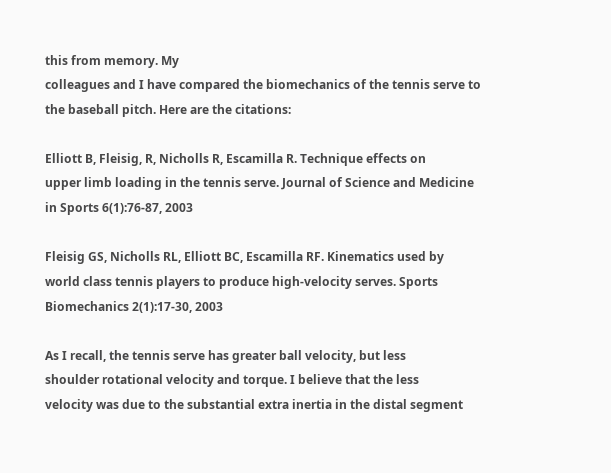this from memory. My
colleagues and I have compared the biomechanics of the tennis serve to
the baseball pitch. Here are the citations:

Elliott B, Fleisig, R, Nicholls R, Escamilla R. Technique effects on
upper limb loading in the tennis serve. Journal of Science and Medicine
in Sports 6(1):76-87, 2003

Fleisig GS, Nicholls RL, Elliott BC, Escamilla RF. Kinematics used by
world class tennis players to produce high-velocity serves. Sports
Biomechanics 2(1):17-30, 2003

As I recall, the tennis serve has greater ball velocity, but less
shoulder rotational velocity and torque. I believe that the less
velocity was due to the substantial extra inertia in the distal segment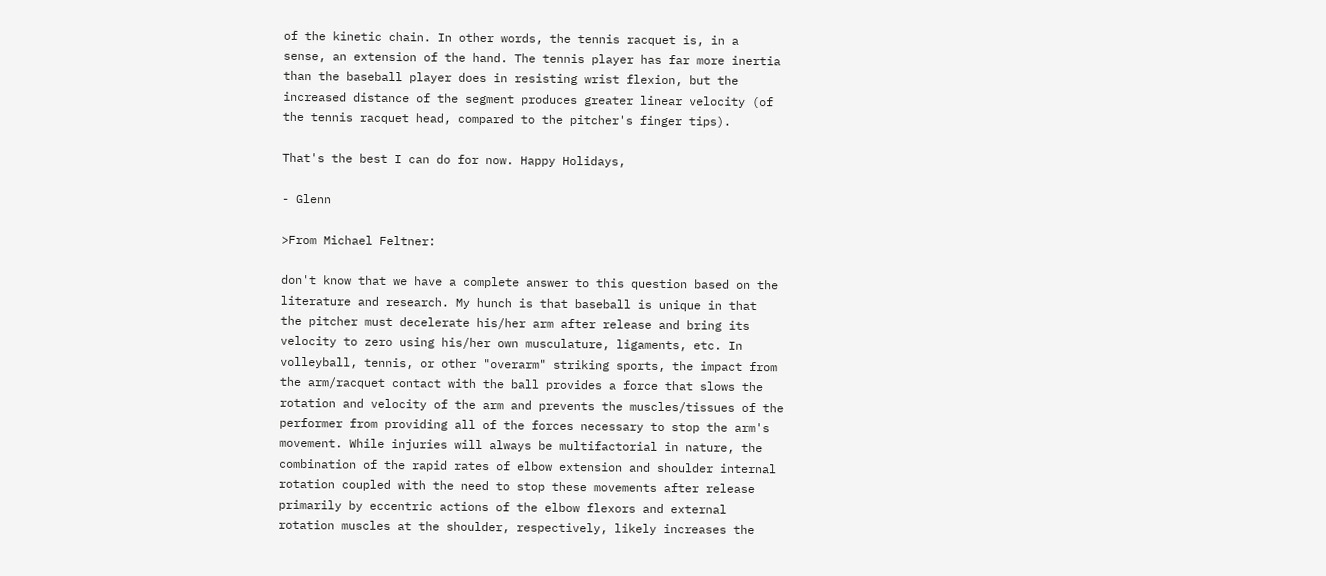of the kinetic chain. In other words, the tennis racquet is, in a
sense, an extension of the hand. The tennis player has far more inertia
than the baseball player does in resisting wrist flexion, but the
increased distance of the segment produces greater linear velocity (of
the tennis racquet head, compared to the pitcher's finger tips).

That's the best I can do for now. Happy Holidays,

- Glenn

>From Michael Feltner:

don't know that we have a complete answer to this question based on the
literature and research. My hunch is that baseball is unique in that
the pitcher must decelerate his/her arm after release and bring its
velocity to zero using his/her own musculature, ligaments, etc. In
volleyball, tennis, or other "overarm" striking sports, the impact from
the arm/racquet contact with the ball provides a force that slows the
rotation and velocity of the arm and prevents the muscles/tissues of the
performer from providing all of the forces necessary to stop the arm's
movement. While injuries will always be multifactorial in nature, the
combination of the rapid rates of elbow extension and shoulder internal
rotation coupled with the need to stop these movements after release
primarily by eccentric actions of the elbow flexors and external
rotation muscles at the shoulder, respectively, likely increases the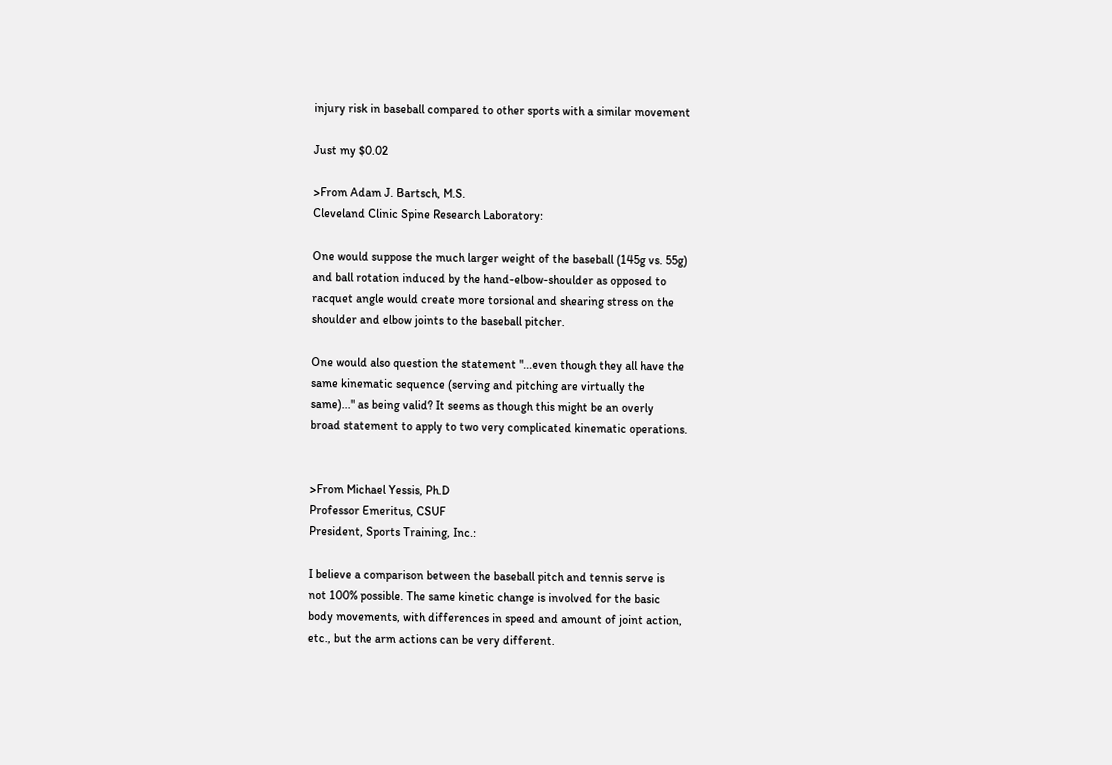injury risk in baseball compared to other sports with a similar movement

Just my $0.02

>From Adam J. Bartsch, M.S.
Cleveland Clinic Spine Research Laboratory:

One would suppose the much larger weight of the baseball (145g vs. 55g)
and ball rotation induced by the hand-elbow-shoulder as opposed to
racquet angle would create more torsional and shearing stress on the
shoulder and elbow joints to the baseball pitcher.

One would also question the statement "...even though they all have the
same kinematic sequence (serving and pitching are virtually the
same)..." as being valid? It seems as though this might be an overly
broad statement to apply to two very complicated kinematic operations.


>From Michael Yessis, Ph.D
Professor Emeritus, CSUF
President, Sports Training, Inc.:

I believe a comparison between the baseball pitch and tennis serve is
not 100% possible. The same kinetic change is involved for the basic
body movements, with differences in speed and amount of joint action,
etc., but the arm actions can be very different.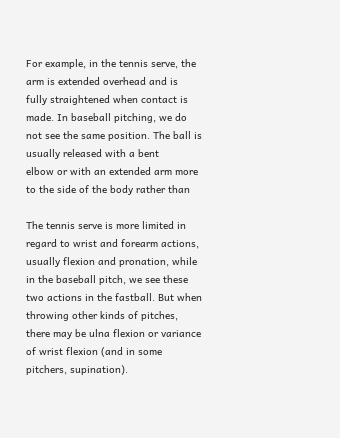For example, in the tennis serve, the arm is extended overhead and is
fully straightened when contact is made. In baseball pitching, we do
not see the same position. The ball is usually released with a bent
elbow or with an extended arm more to the side of the body rather than

The tennis serve is more limited in regard to wrist and forearm actions,
usually flexion and pronation, while in the baseball pitch, we see these
two actions in the fastball. But when throwing other kinds of pitches,
there may be ulna flexion or variance of wrist flexion (and in some
pitchers, supination).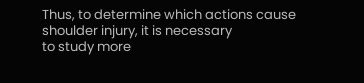Thus, to determine which actions cause shoulder injury, it is necessary
to study more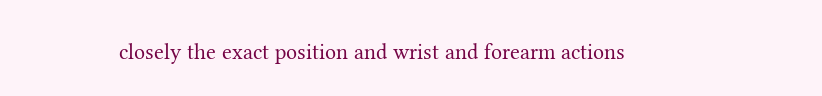closely the exact position and wrist and forearm actions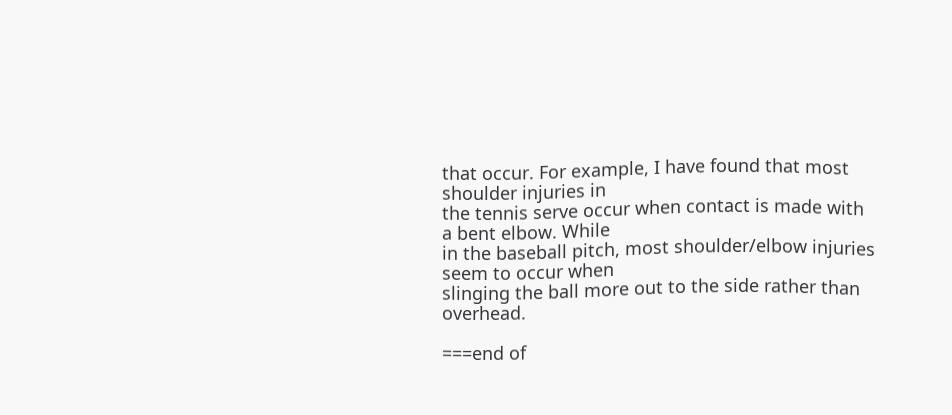that occur. For example, I have found that most shoulder injuries in
the tennis serve occur when contact is made with a bent elbow. While
in the baseball pitch, most shoulder/elbow injuries seem to occur when
slinging the ball more out to the side rather than overhead.

===end of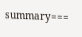summary===